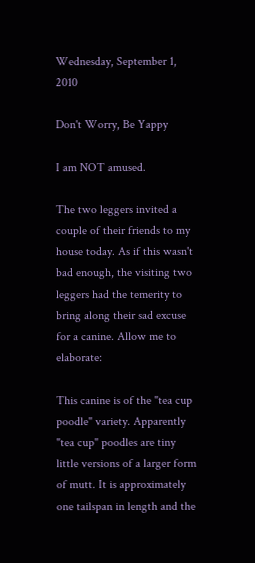Wednesday, September 1, 2010

Don't Worry, Be Yappy

I am NOT amused.

The two leggers invited a couple of their friends to my house today. As if this wasn't bad enough, the visiting two leggers had the temerity to bring along their sad excuse for a canine. Allow me to elaborate:

This canine is of the "tea cup poodle" variety. Apparently "tea cup" poodles are tiny little versions of a larger form of mutt. It is approximately one tailspan in length and the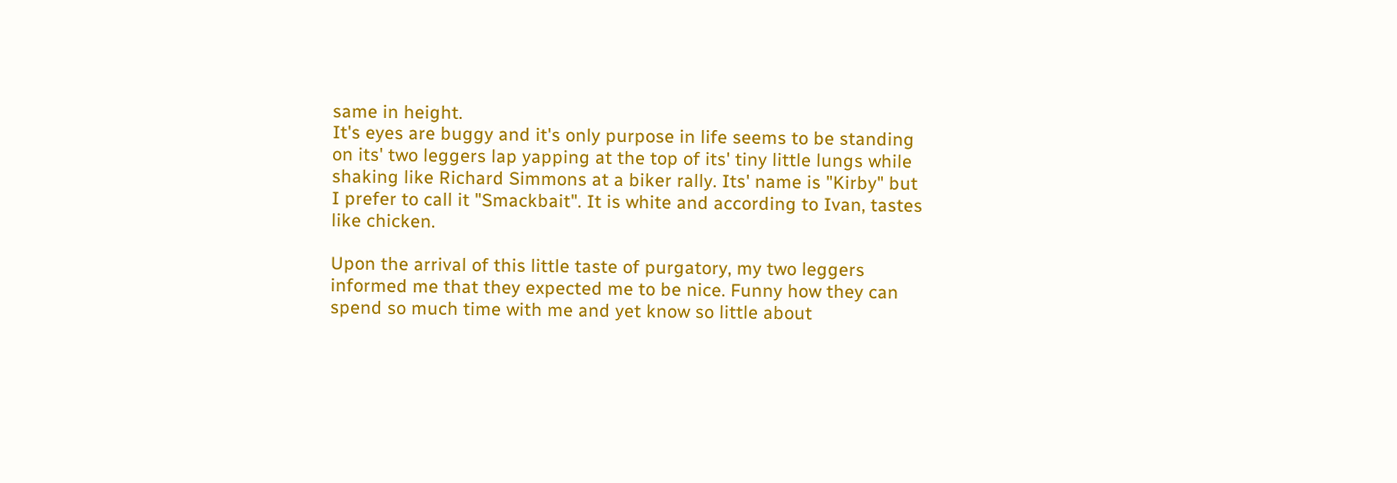same in height.
It's eyes are buggy and it's only purpose in life seems to be standing on its' two leggers lap yapping at the top of its' tiny little lungs while shaking like Richard Simmons at a biker rally. Its' name is "Kirby" but I prefer to call it "Smackbait". It is white and according to Ivan, tastes like chicken.

Upon the arrival of this little taste of purgatory, my two leggers informed me that they expected me to be nice. Funny how they can spend so much time with me and yet know so little about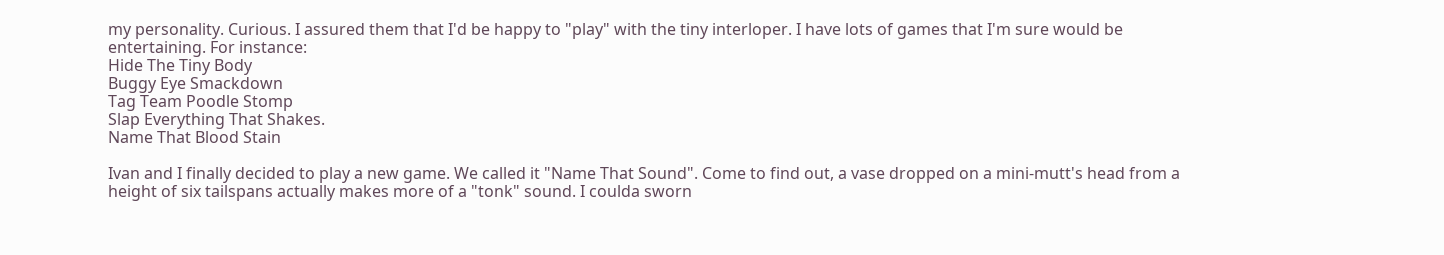my personality. Curious. I assured them that I'd be happy to "play" with the tiny interloper. I have lots of games that I'm sure would be entertaining. For instance:
Hide The Tiny Body
Buggy Eye Smackdown
Tag Team Poodle Stomp
Slap Everything That Shakes.
Name That Blood Stain

Ivan and I finally decided to play a new game. We called it "Name That Sound". Come to find out, a vase dropped on a mini-mutt's head from a height of six tailspans actually makes more of a "tonk" sound. I coulda sworn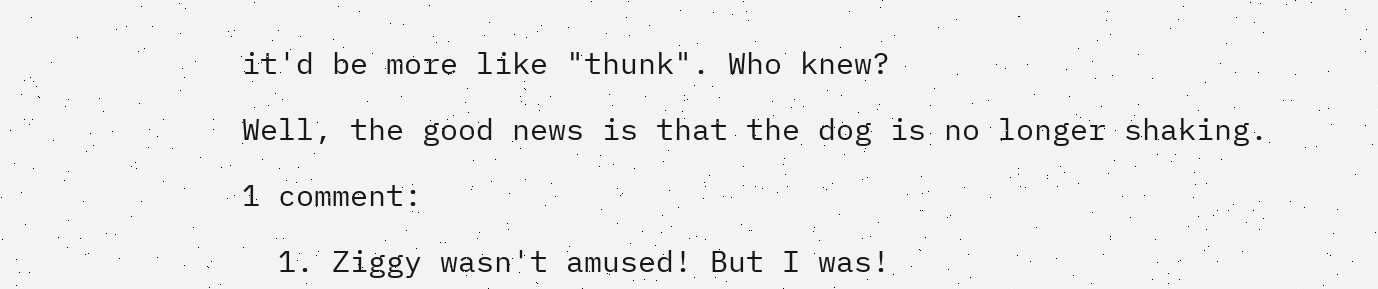it'd be more like "thunk". Who knew?

Well, the good news is that the dog is no longer shaking.

1 comment:

  1. Ziggy wasn't amused! But I was!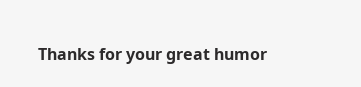Thanks for your great humor